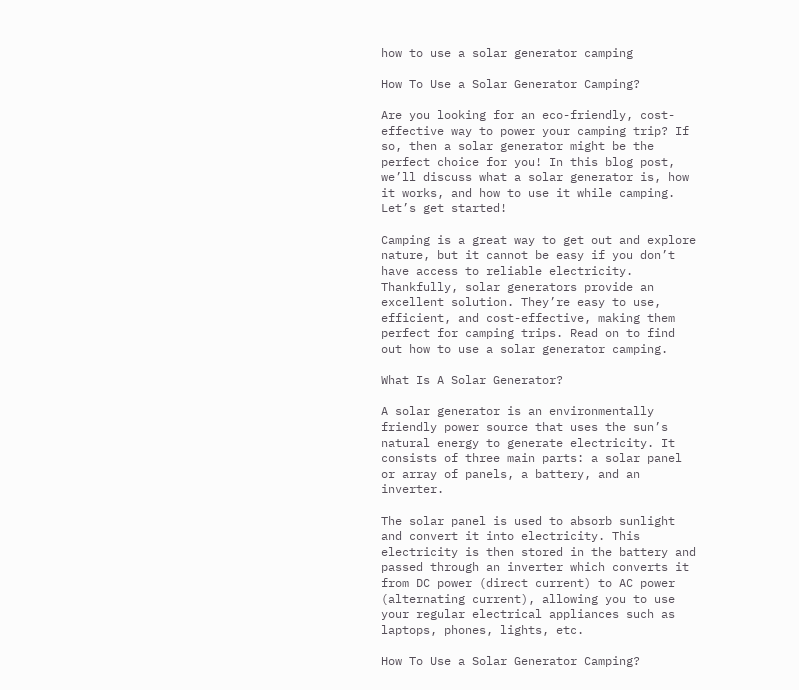how to use a solar generator camping

How To Use a Solar Generator Camping?

Are you looking for an eco-friendly, cost-effective way to power your camping trip? If so, then a solar generator might be the perfect choice for you! In this blog post, we’ll discuss what a solar generator is, how it works, and how to use it while camping. Let’s get started!

Camping is a great way to get out and explore nature, but it cannot be easy if you don’t have access to reliable electricity. Thankfully, solar generators provide an excellent solution. They’re easy to use, efficient, and cost-effective, making them perfect for camping trips. Read on to find out how to use a solar generator camping.

What Is A Solar Generator?

A solar generator is an environmentally friendly power source that uses the sun’s natural energy to generate electricity. It consists of three main parts: a solar panel or array of panels, a battery, and an inverter.

The solar panel is used to absorb sunlight and convert it into electricity. This electricity is then stored in the battery and passed through an inverter which converts it from DC power (direct current) to AC power (alternating current), allowing you to use your regular electrical appliances such as laptops, phones, lights, etc.

How To Use a Solar Generator Camping?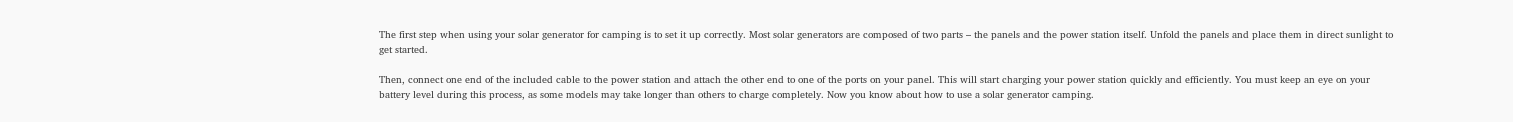The first step when using your solar generator for camping is to set it up correctly. Most solar generators are composed of two parts – the panels and the power station itself. Unfold the panels and place them in direct sunlight to get started.

Then, connect one end of the included cable to the power station and attach the other end to one of the ports on your panel. This will start charging your power station quickly and efficiently. You must keep an eye on your battery level during this process, as some models may take longer than others to charge completely. Now you know about how to use a solar generator camping.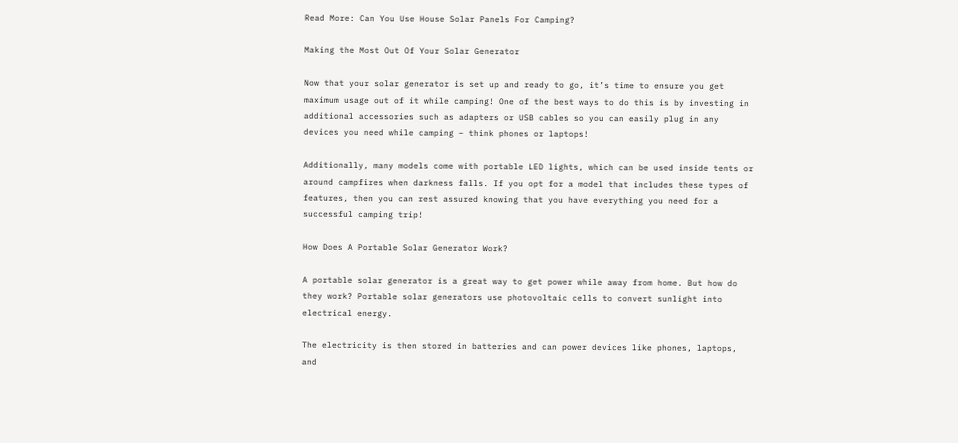Read More: Can You Use House Solar Panels For Camping?

Making the Most Out Of Your Solar Generator

Now that your solar generator is set up and ready to go, it’s time to ensure you get maximum usage out of it while camping! One of the best ways to do this is by investing in additional accessories such as adapters or USB cables so you can easily plug in any devices you need while camping – think phones or laptops!

Additionally, many models come with portable LED lights, which can be used inside tents or around campfires when darkness falls. If you opt for a model that includes these types of features, then you can rest assured knowing that you have everything you need for a successful camping trip!

How Does A Portable Solar Generator Work?

A portable solar generator is a great way to get power while away from home. But how do they work? Portable solar generators use photovoltaic cells to convert sunlight into electrical energy.

The electricity is then stored in batteries and can power devices like phones, laptops, and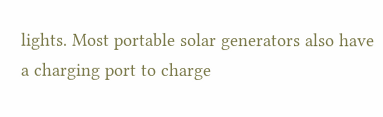lights. Most portable solar generators also have a charging port to charge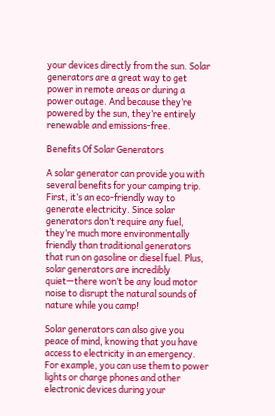your devices directly from the sun. Solar generators are a great way to get power in remote areas or during a power outage. And because they’re powered by the sun, they’re entirely renewable and emissions-free.

Benefits Of Solar Generators

A solar generator can provide you with several benefits for your camping trip. First, it’s an eco-friendly way to generate electricity. Since solar generators don’t require any fuel, they’re much more environmentally friendly than traditional generators that run on gasoline or diesel fuel. Plus, solar generators are incredibly quiet—there won’t be any loud motor noise to disrupt the natural sounds of nature while you camp!

Solar generators can also give you peace of mind, knowing that you have access to electricity in an emergency. For example, you can use them to power lights or charge phones and other electronic devices during your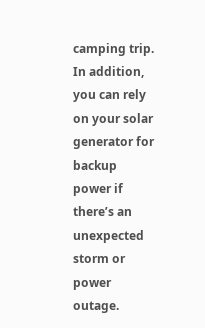camping trip. In addition, you can rely on your solar generator for backup power if there’s an unexpected storm or power outage.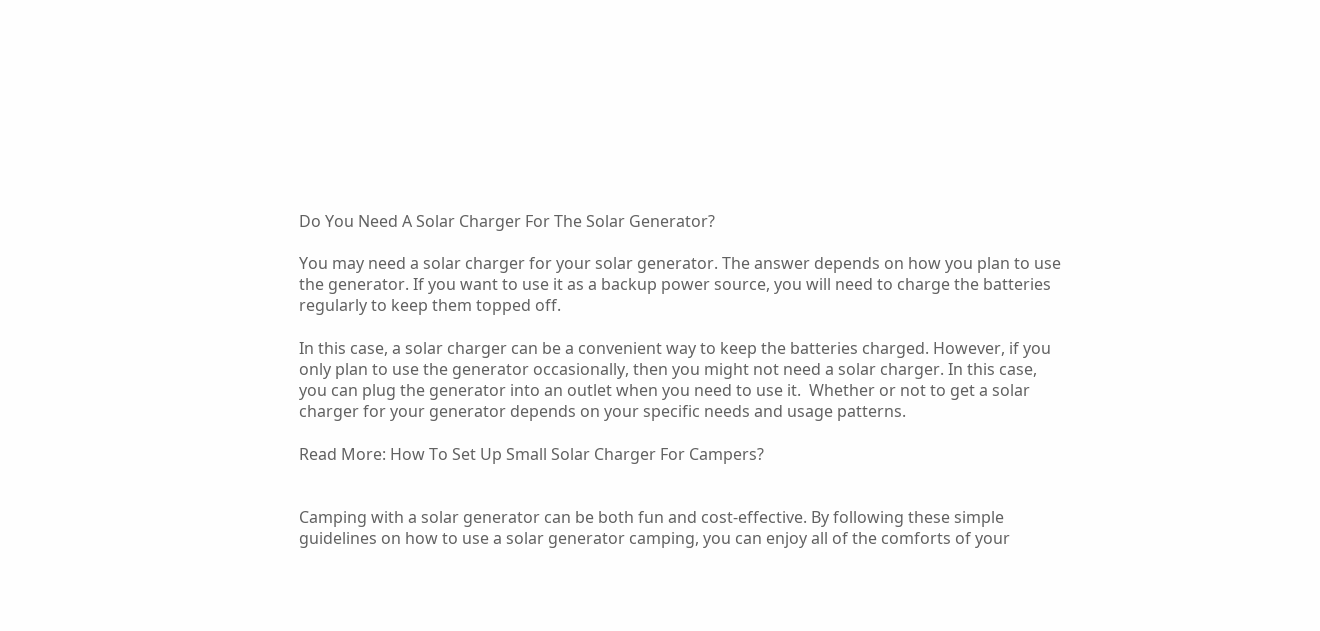Do You Need A Solar Charger For The Solar Generator?

You may need a solar charger for your solar generator. The answer depends on how you plan to use the generator. If you want to use it as a backup power source, you will need to charge the batteries regularly to keep them topped off.

In this case, a solar charger can be a convenient way to keep the batteries charged. However, if you only plan to use the generator occasionally, then you might not need a solar charger. In this case, you can plug the generator into an outlet when you need to use it.  Whether or not to get a solar charger for your generator depends on your specific needs and usage patterns.

Read More: How To Set Up Small Solar Charger For Campers?


Camping with a solar generator can be both fun and cost-effective. By following these simple guidelines on how to use a solar generator camping, you can enjoy all of the comforts of your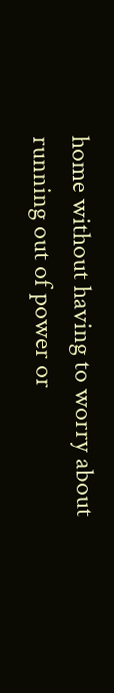home without having to worry about running out of power or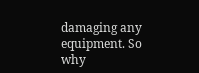damaging any equipment. So why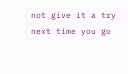not give it a try next time you go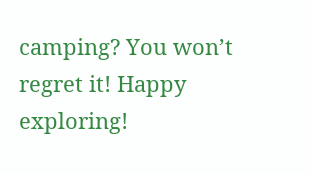camping? You won’t regret it! Happy exploring!